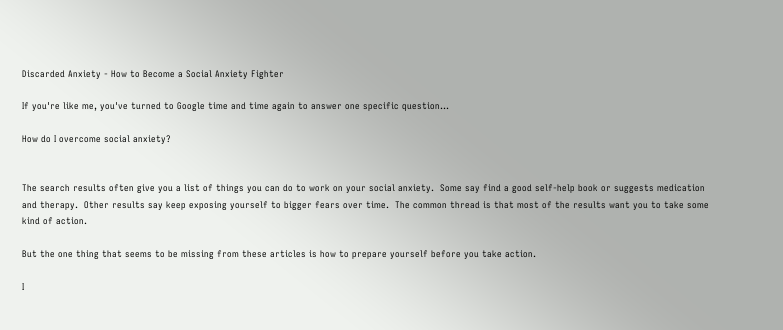Discarded Anxiety - How to Become a Social Anxiety Fighter

If you're like me, you've turned to Google time and time again to answer one specific question...

How do I overcome social anxiety?


The search results often give you a list of things you can do to work on your social anxiety.  Some say find a good self-help book or suggests medication and therapy.  Other results say keep exposing yourself to bigger fears over time.  The common thread is that most of the results want you to take some kind of action.

But the one thing that seems to be missing from these articles is how to prepare yourself before you take action.

I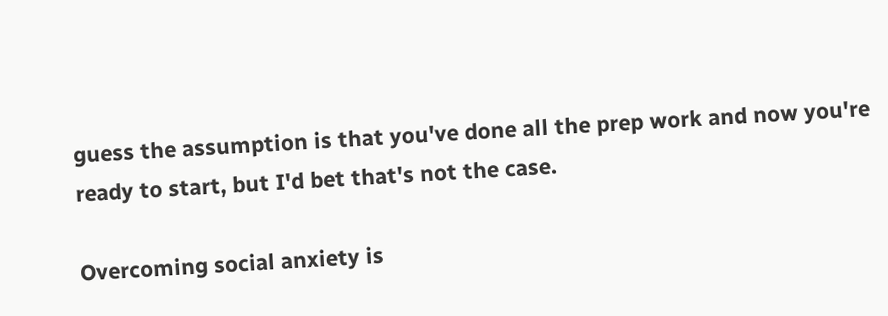guess the assumption is that you've done all the prep work and now you're ready to start, but I'd bet that's not the case.

Overcoming social anxiety is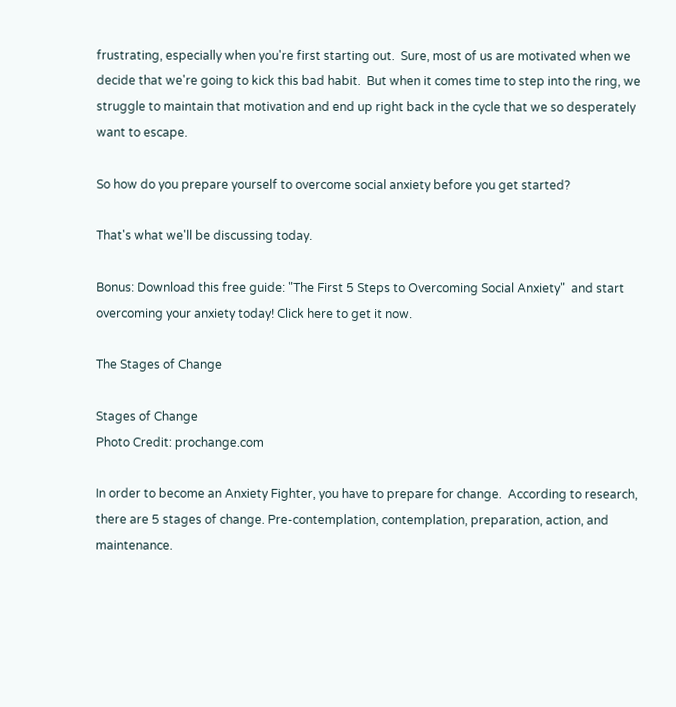frustrating, especially when you're first starting out.  Sure, most of us are motivated when we decide that we're going to kick this bad habit.  But when it comes time to step into the ring, we struggle to maintain that motivation and end up right back in the cycle that we so desperately want to escape.

So how do you prepare yourself to overcome social anxiety before you get started?

That's what we'll be discussing today.

Bonus: Download this free guide: "The First 5 Steps to Overcoming Social Anxiety"  and start overcoming your anxiety today! Click here to get it now.

The Stages of Change

Stages of Change
Photo Credit: prochange.com

In order to become an Anxiety Fighter, you have to prepare for change.  According to research, there are 5 stages of change. Pre-contemplation, contemplation, preparation, action, and maintenance.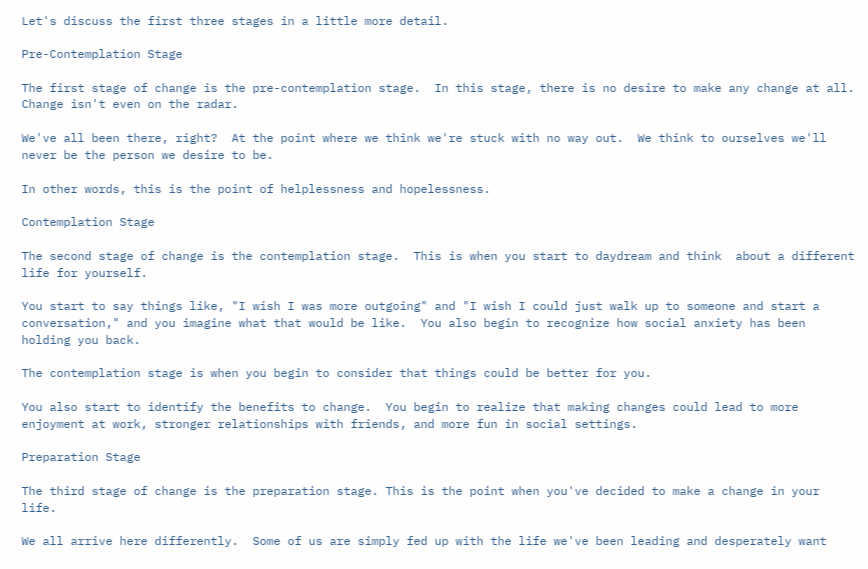Let's discuss the first three stages in a little more detail.

Pre-Contemplation Stage

The first stage of change is the pre-contemplation stage.  In this stage, there is no desire to make any change at all.  Change isn't even on the radar.

We've all been there, right?  At the point where we think we're stuck with no way out.  We think to ourselves we'll never be the person we desire to be.

In other words, this is the point of helplessness and hopelessness.

Contemplation Stage

The second stage of change is the contemplation stage.  This is when you start to daydream and think  about a different life for yourself.

You start to say things like, "I wish I was more outgoing" and "I wish I could just walk up to someone and start a conversation," and you imagine what that would be like.  You also begin to recognize how social anxiety has been holding you back.

The contemplation stage is when you begin to consider that things could be better for you.

You also start to identify the benefits to change.  You begin to realize that making changes could lead to more enjoyment at work, stronger relationships with friends, and more fun in social settings.

Preparation Stage

The third stage of change is the preparation stage. This is the point when you've decided to make a change in your life.

We all arrive here differently.  Some of us are simply fed up with the life we've been leading and desperately want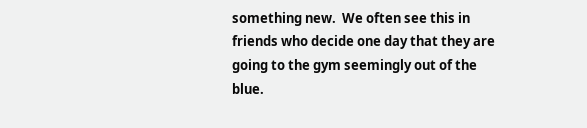something new.  We often see this in friends who decide one day that they are going to the gym seemingly out of the blue.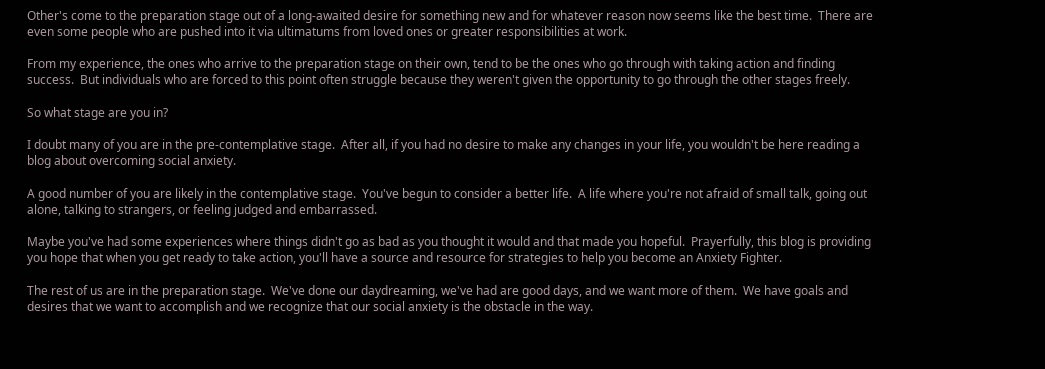Other's come to the preparation stage out of a long-awaited desire for something new and for whatever reason now seems like the best time.  There are even some people who are pushed into it via ultimatums from loved ones or greater responsibilities at work.

From my experience, the ones who arrive to the preparation stage on their own, tend to be the ones who go through with taking action and finding success.  But individuals who are forced to this point often struggle because they weren't given the opportunity to go through the other stages freely.

So what stage are you in?

I doubt many of you are in the pre-contemplative stage.  After all, if you had no desire to make any changes in your life, you wouldn't be here reading a blog about overcoming social anxiety.

A good number of you are likely in the contemplative stage.  You've begun to consider a better life.  A life where you're not afraid of small talk, going out alone, talking to strangers, or feeling judged and embarrassed.

Maybe you've had some experiences where things didn't go as bad as you thought it would and that made you hopeful.  Prayerfully, this blog is providing you hope that when you get ready to take action, you'll have a source and resource for strategies to help you become an Anxiety Fighter.

The rest of us are in the preparation stage.  We've done our daydreaming, we've had are good days, and we want more of them.  We have goals and desires that we want to accomplish and we recognize that our social anxiety is the obstacle in the way.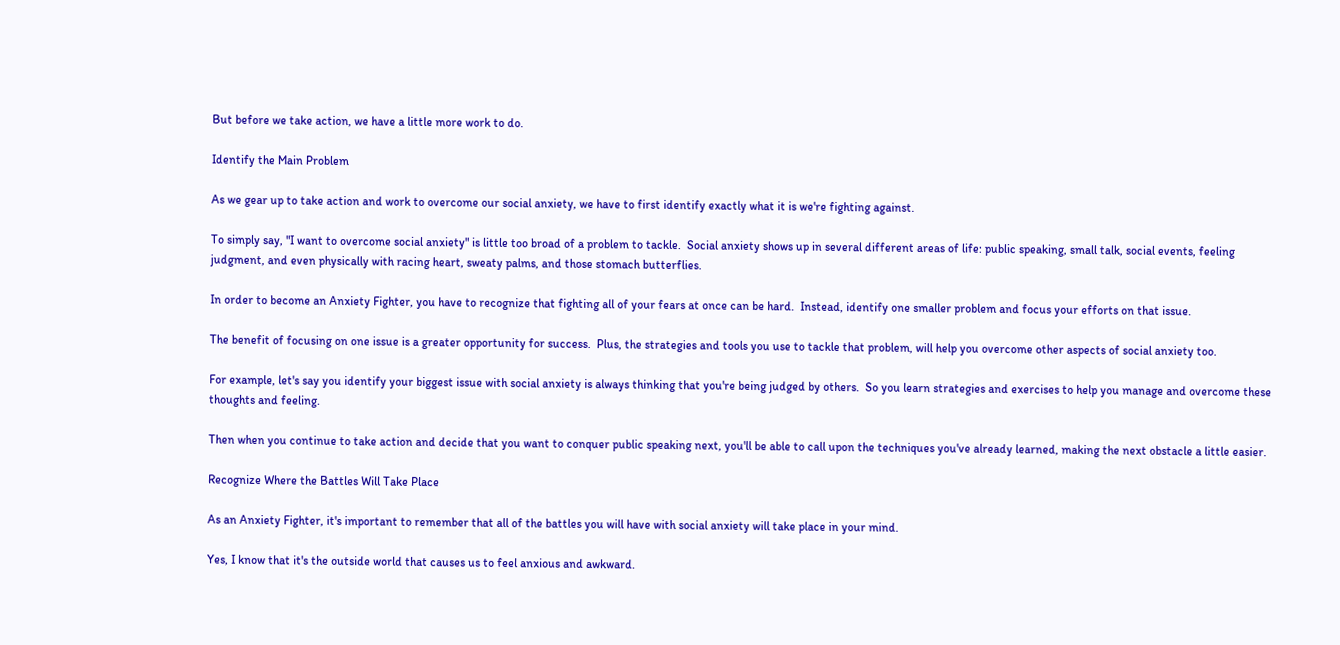But before we take action, we have a little more work to do.

Identify the Main Problem

As we gear up to take action and work to overcome our social anxiety, we have to first identify exactly what it is we're fighting against.

To simply say, "I want to overcome social anxiety" is little too broad of a problem to tackle.  Social anxiety shows up in several different areas of life: public speaking, small talk, social events, feeling judgment, and even physically with racing heart, sweaty palms, and those stomach butterflies.

In order to become an Anxiety Fighter, you have to recognize that fighting all of your fears at once can be hard.  Instead, identify one smaller problem and focus your efforts on that issue.

The benefit of focusing on one issue is a greater opportunity for success.  Plus, the strategies and tools you use to tackle that problem, will help you overcome other aspects of social anxiety too.

For example, let's say you identify your biggest issue with social anxiety is always thinking that you're being judged by others.  So you learn strategies and exercises to help you manage and overcome these thoughts and feeling.

Then when you continue to take action and decide that you want to conquer public speaking next, you'll be able to call upon the techniques you've already learned, making the next obstacle a little easier.

Recognize Where the Battles Will Take Place

As an Anxiety Fighter, it's important to remember that all of the battles you will have with social anxiety will take place in your mind.

Yes, I know that it's the outside world that causes us to feel anxious and awkward.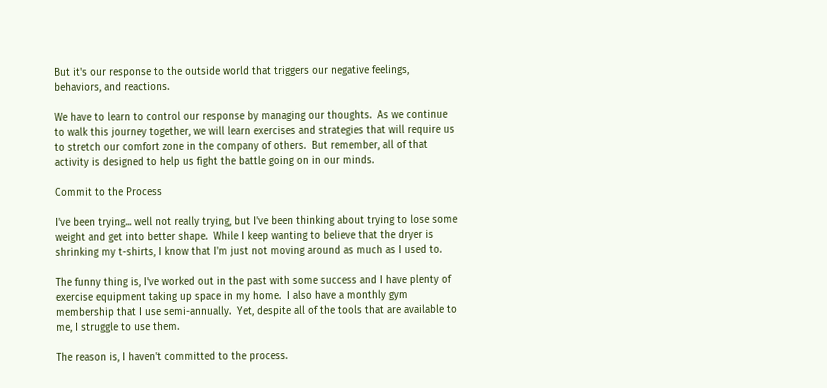But it's our response to the outside world that triggers our negative feelings, behaviors, and reactions.

We have to learn to control our response by managing our thoughts.  As we continue to walk this journey together, we will learn exercises and strategies that will require us to stretch our comfort zone in the company of others.  But remember, all of that activity is designed to help us fight the battle going on in our minds.

Commit to the Process

I've been trying... well not really trying, but I've been thinking about trying to lose some weight and get into better shape.  While I keep wanting to believe that the dryer is shrinking my t-shirts, I know that I'm just not moving around as much as I used to.

The funny thing is, I've worked out in the past with some success and I have plenty of exercise equipment taking up space in my home.  I also have a monthly gym membership that I use semi-annually.  Yet, despite all of the tools that are available to me, I struggle to use them.

The reason is, I haven't committed to the process.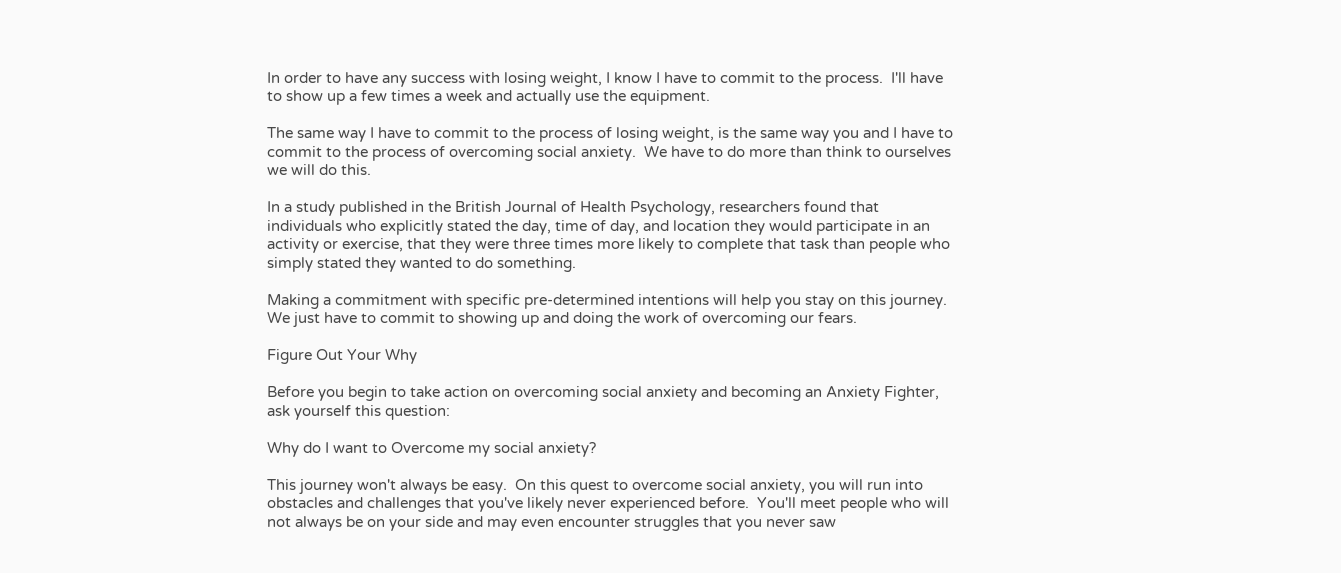In order to have any success with losing weight, I know I have to commit to the process.  I'll have to show up a few times a week and actually use the equipment.

The same way I have to commit to the process of losing weight, is the same way you and I have to commit to the process of overcoming social anxiety.  We have to do more than think to ourselves we will do this.

In a study published in the British Journal of Health Psychology, researchers found that individuals who explicitly stated the day, time of day, and location they would participate in an activity or exercise, that they were three times more likely to complete that task than people who simply stated they wanted to do something.

Making a commitment with specific pre-determined intentions will help you stay on this journey.  We just have to commit to showing up and doing the work of overcoming our fears.

Figure Out Your Why

Before you begin to take action on overcoming social anxiety and becoming an Anxiety Fighter, ask yourself this question:

Why do I want to Overcome my social anxiety?

This journey won't always be easy.  On this quest to overcome social anxiety, you will run into obstacles and challenges that you've likely never experienced before.  You'll meet people who will not always be on your side and may even encounter struggles that you never saw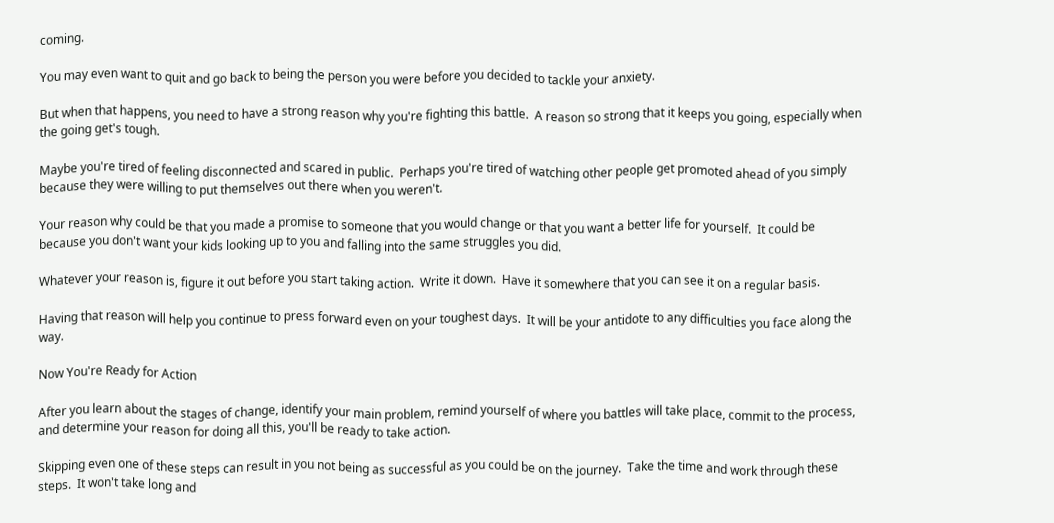coming.

You may even want to quit and go back to being the person you were before you decided to tackle your anxiety.

But when that happens, you need to have a strong reason why you're fighting this battle.  A reason so strong that it keeps you going, especially when the going get's tough.

Maybe you're tired of feeling disconnected and scared in public.  Perhaps you're tired of watching other people get promoted ahead of you simply because they were willing to put themselves out there when you weren't.

Your reason why could be that you made a promise to someone that you would change or that you want a better life for yourself.  It could be because you don't want your kids looking up to you and falling into the same struggles you did.

Whatever your reason is, figure it out before you start taking action.  Write it down.  Have it somewhere that you can see it on a regular basis.

Having that reason will help you continue to press forward even on your toughest days.  It will be your antidote to any difficulties you face along the way.

Now You're Ready for Action

After you learn about the stages of change, identify your main problem, remind yourself of where you battles will take place, commit to the process, and determine your reason for doing all this, you'll be ready to take action.

Skipping even one of these steps can result in you not being as successful as you could be on the journey.  Take the time and work through these steps.  It won't take long and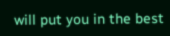will put you in the best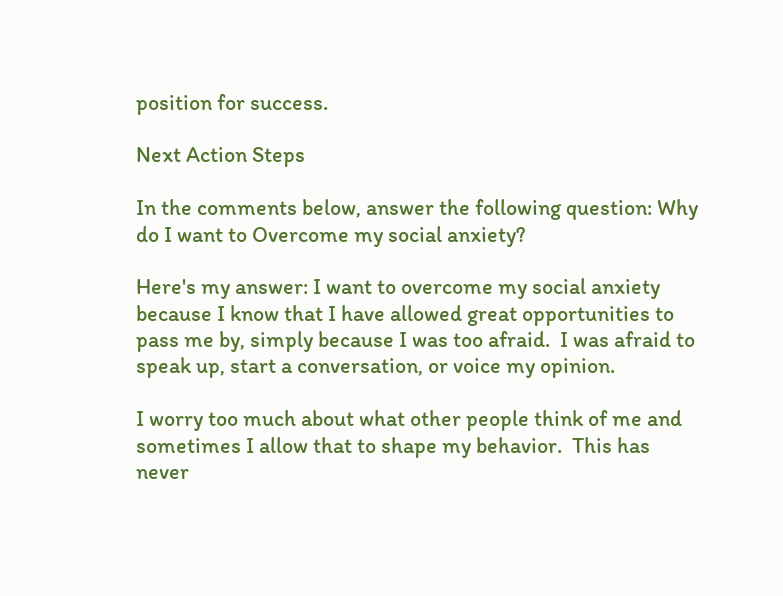position for success.

Next Action Steps

In the comments below, answer the following question: Why do I want to Overcome my social anxiety?

Here's my answer: I want to overcome my social anxiety because I know that I have allowed great opportunities to pass me by, simply because I was too afraid.  I was afraid to speak up, start a conversation, or voice my opinion.

I worry too much about what other people think of me and sometimes I allow that to shape my behavior.  This has never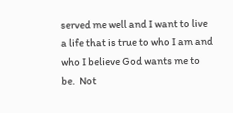served me well and I want to live a life that is true to who I am and who I believe God wants me to be.  Not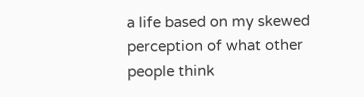a life based on my skewed perception of what other people think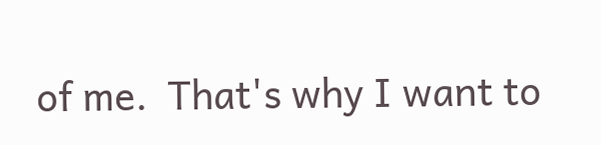of me.  That's why I want to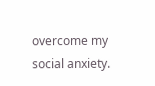overcome my social anxiety.